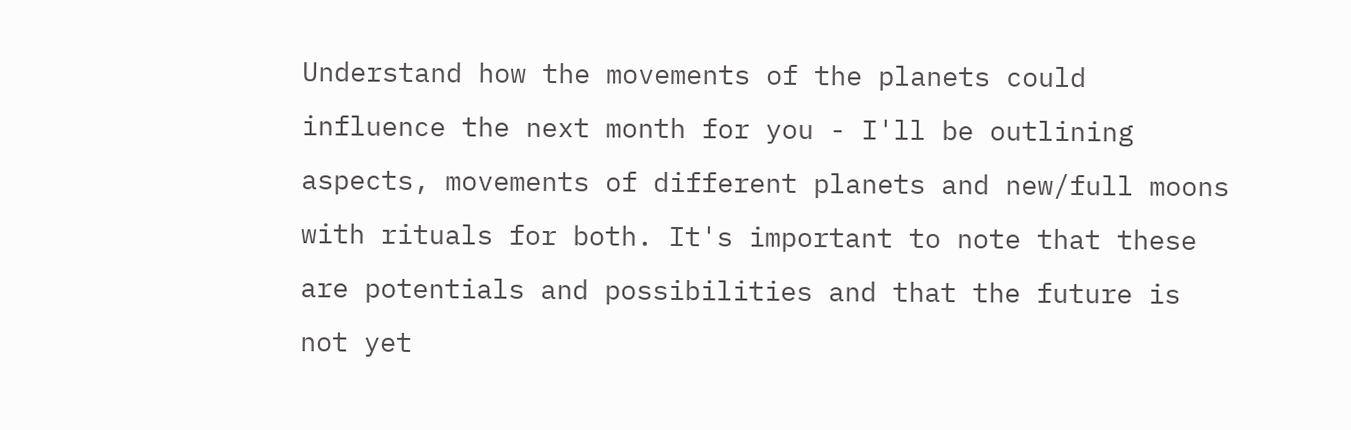Understand how the movements of the planets could influence the next month for you - I'll be outlining aspects, movements of different planets and new/full moons with rituals for both. It's important to note that these are potentials and possibilities and that the future is not yet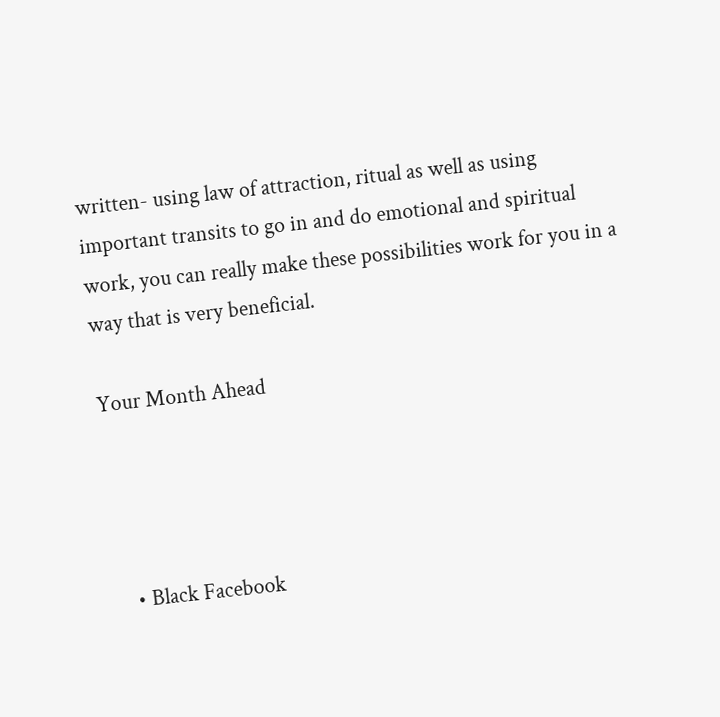written- using law of attraction, ritual as well as using important transits to go in and do emotional and spiritual work, you can really make these possibilities work for you in a way that is very beneficial.

Your Month Ahead




    • Black Facebook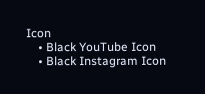Icon
    • Black YouTube Icon
    • Black Instagram Icon